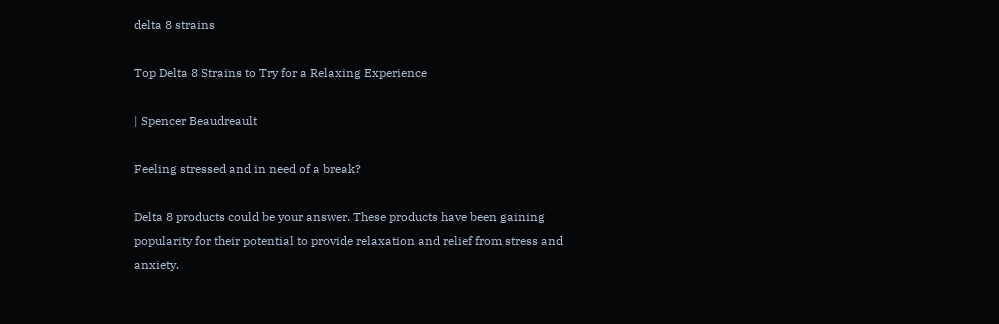delta 8 strains

Top Delta 8 Strains to Try for a Relaxing Experience

| Spencer Beaudreault

Feeling stressed and in need of a break?

Delta 8 products could be your answer. These products have been gaining popularity for their potential to provide relaxation and relief from stress and anxiety.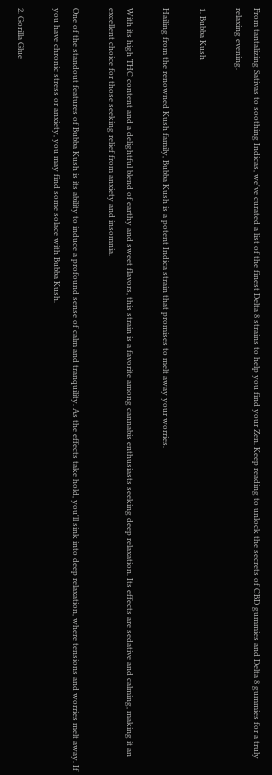From tantalizing Sativas to soothing Indicas, we've curated a list of the finest Delta 8 strains to help you find your Zen. Keep reading to unlock the secrets of CBD gummies and Delta 8 gummies for a truly relaxing evening.

1. Bubba Kush

Hailing from the renowned Kush family, Bubba Kush is a potent Indica strain that promises to melt away your worries.

With its high THC content and a delightful blend of earthy and sweet flavors, this strain is a favorite among cannabis enthusiasts seeking deep relaxation. Its effects are sedative and calming, making it an excellent choice for those seeking relief from anxiety and insomnia.

One of the standout features of Bubba Kush is its ability to induce a profound sense of calm and tranquility. As the effects take hold, you'll sink into deep relaxation, where tensions and worries melt away. If you have chronic stress or anxiety, you may find some solace with Bubba Kush.

2. Gorilla Glue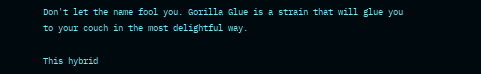Don't let the name fool you. Gorilla Glue is a strain that will glue you to your couch in the most delightful way.

This hybrid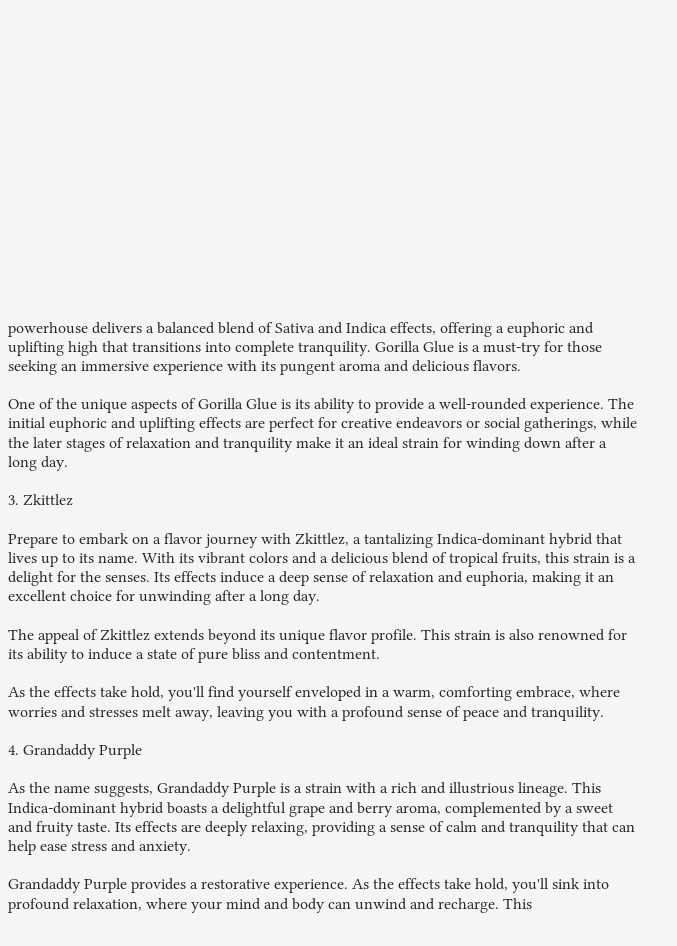powerhouse delivers a balanced blend of Sativa and Indica effects, offering a euphoric and uplifting high that transitions into complete tranquility. Gorilla Glue is a must-try for those seeking an immersive experience with its pungent aroma and delicious flavors.

One of the unique aspects of Gorilla Glue is its ability to provide a well-rounded experience. The initial euphoric and uplifting effects are perfect for creative endeavors or social gatherings, while the later stages of relaxation and tranquility make it an ideal strain for winding down after a long day.

3. Zkittlez

Prepare to embark on a flavor journey with Zkittlez, a tantalizing Indica-dominant hybrid that lives up to its name. With its vibrant colors and a delicious blend of tropical fruits, this strain is a delight for the senses. Its effects induce a deep sense of relaxation and euphoria, making it an excellent choice for unwinding after a long day.

The appeal of Zkittlez extends beyond its unique flavor profile. This strain is also renowned for its ability to induce a state of pure bliss and contentment.

As the effects take hold, you'll find yourself enveloped in a warm, comforting embrace, where worries and stresses melt away, leaving you with a profound sense of peace and tranquility.

4. Grandaddy Purple

As the name suggests, Grandaddy Purple is a strain with a rich and illustrious lineage. This Indica-dominant hybrid boasts a delightful grape and berry aroma, complemented by a sweet and fruity taste. Its effects are deeply relaxing, providing a sense of calm and tranquility that can help ease stress and anxiety.

Grandaddy Purple provides a restorative experience. As the effects take hold, you'll sink into profound relaxation, where your mind and body can unwind and recharge. This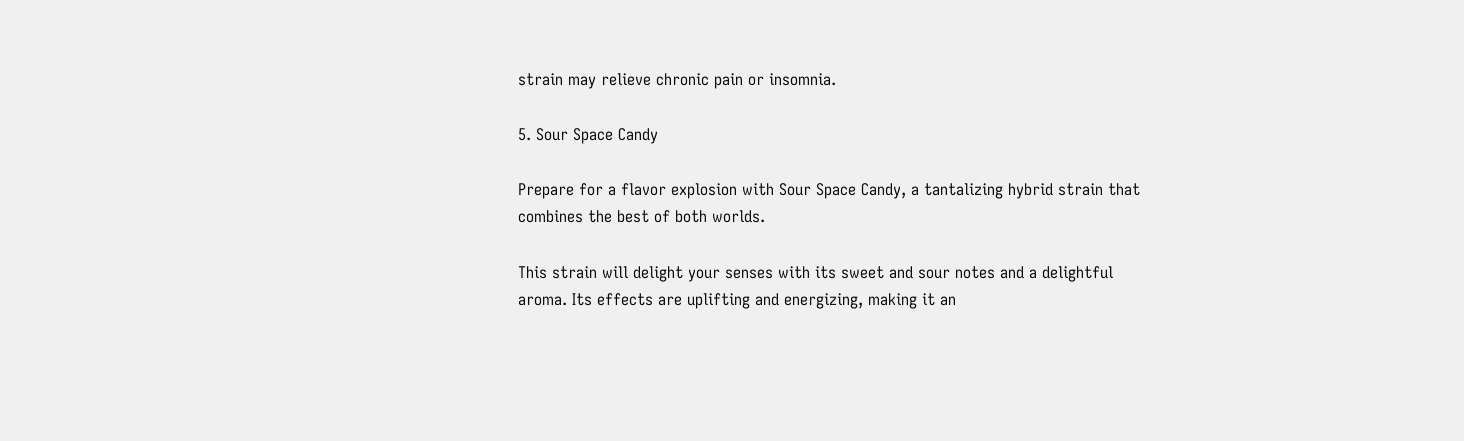strain may relieve chronic pain or insomnia.

5. Sour Space Candy

Prepare for a flavor explosion with Sour Space Candy, a tantalizing hybrid strain that combines the best of both worlds.

This strain will delight your senses with its sweet and sour notes and a delightful aroma. Its effects are uplifting and energizing, making it an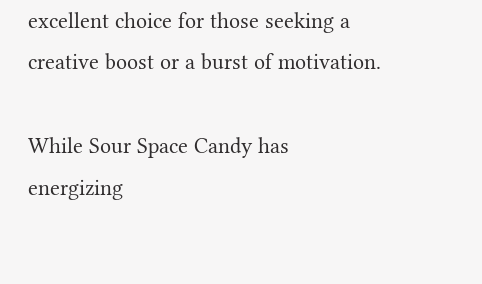excellent choice for those seeking a creative boost or a burst of motivation.

While Sour Space Candy has energizing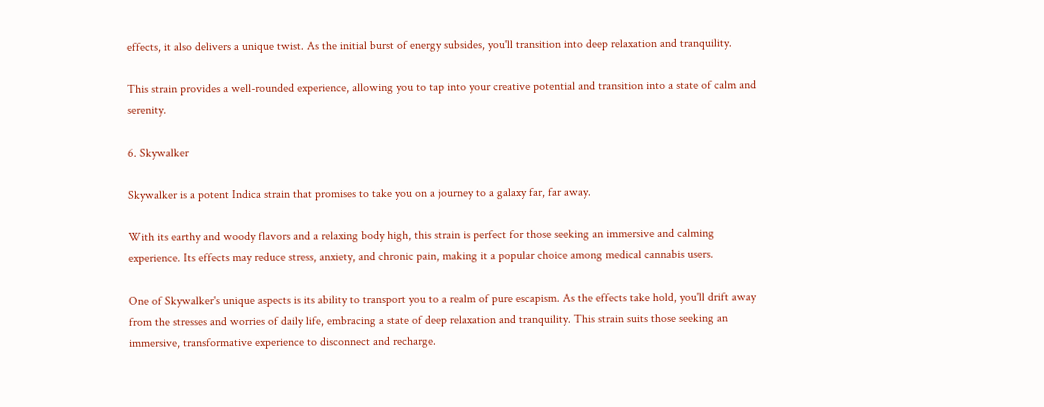effects, it also delivers a unique twist. As the initial burst of energy subsides, you'll transition into deep relaxation and tranquility.

This strain provides a well-rounded experience, allowing you to tap into your creative potential and transition into a state of calm and serenity.

6. Skywalker

Skywalker is a potent Indica strain that promises to take you on a journey to a galaxy far, far away.

With its earthy and woody flavors and a relaxing body high, this strain is perfect for those seeking an immersive and calming experience. Its effects may reduce stress, anxiety, and chronic pain, making it a popular choice among medical cannabis users.

One of Skywalker's unique aspects is its ability to transport you to a realm of pure escapism. As the effects take hold, you'll drift away from the stresses and worries of daily life, embracing a state of deep relaxation and tranquility. This strain suits those seeking an immersive, transformative experience to disconnect and recharge.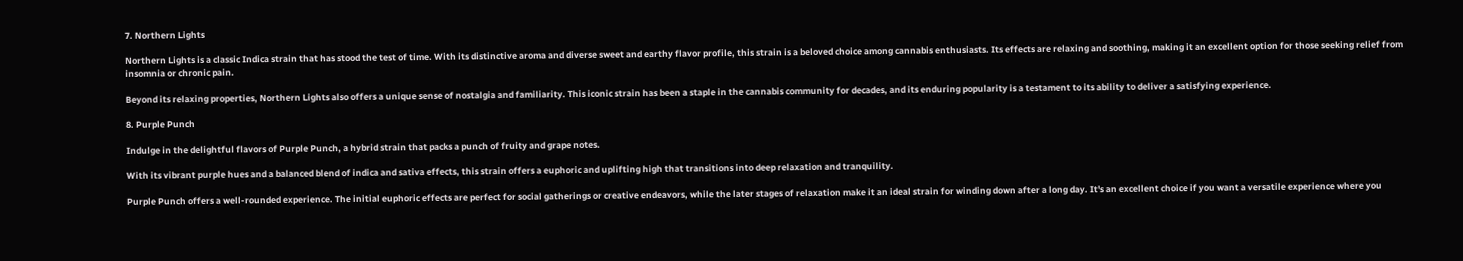7. Northern Lights

Northern Lights is a classic Indica strain that has stood the test of time. With its distinctive aroma and diverse sweet and earthy flavor profile, this strain is a beloved choice among cannabis enthusiasts. Its effects are relaxing and soothing, making it an excellent option for those seeking relief from insomnia or chronic pain.

Beyond its relaxing properties, Northern Lights also offers a unique sense of nostalgia and familiarity. This iconic strain has been a staple in the cannabis community for decades, and its enduring popularity is a testament to its ability to deliver a satisfying experience.

8. Purple Punch

Indulge in the delightful flavors of Purple Punch, a hybrid strain that packs a punch of fruity and grape notes.

With its vibrant purple hues and a balanced blend of indica and sativa effects, this strain offers a euphoric and uplifting high that transitions into deep relaxation and tranquility.

Purple Punch offers a well-rounded experience. The initial euphoric effects are perfect for social gatherings or creative endeavors, while the later stages of relaxation make it an ideal strain for winding down after a long day. It's an excellent choice if you want a versatile experience where you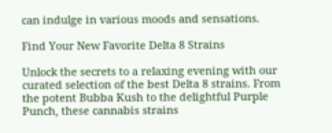can indulge in various moods and sensations.

Find Your New Favorite Delta 8 Strains

Unlock the secrets to a relaxing evening with our curated selection of the best Delta 8 strains. From the potent Bubba Kush to the delightful Purple Punch, these cannabis strains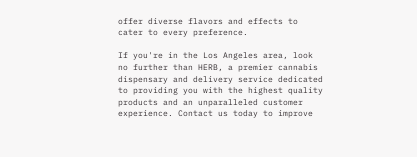offer diverse flavors and effects to cater to every preference.

If you're in the Los Angeles area, look no further than HERB, a premier cannabis dispensary and delivery service dedicated to providing you with the highest quality products and an unparalleled customer experience. Contact us today to improve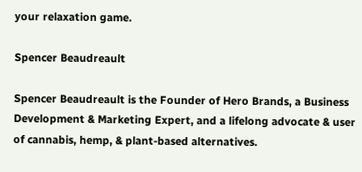your relaxation game.

Spencer Beaudreault

Spencer Beaudreault is the Founder of Hero Brands, a Business Development & Marketing Expert, and a lifelong advocate & user of cannabis, hemp, & plant-based alternatives.